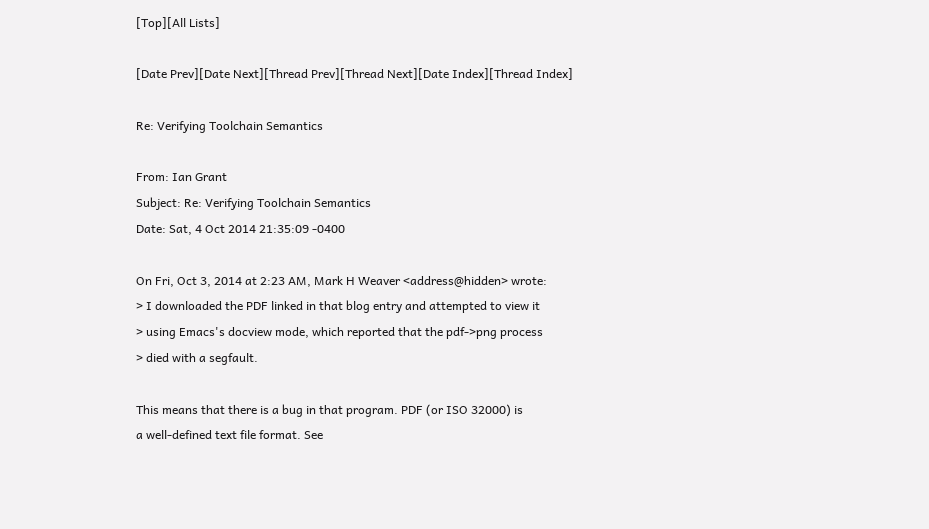[Top][All Lists]

[Date Prev][Date Next][Thread Prev][Thread Next][Date Index][Thread Index]

Re: Verifying Toolchain Semantics

From: Ian Grant
Subject: Re: Verifying Toolchain Semantics
Date: Sat, 4 Oct 2014 21:35:09 -0400

On Fri, Oct 3, 2014 at 2:23 AM, Mark H Weaver <address@hidden> wrote:
> I downloaded the PDF linked in that blog entry and attempted to view it
> using Emacs's docview mode, which reported that the pdf->png process
> died with a segfault.

This means that there is a bug in that program. PDF (or ISO 32000) is
a well-defined text file format. See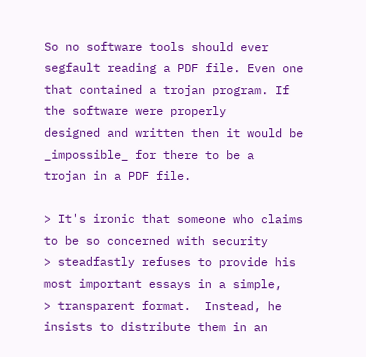So no software tools should ever segfault reading a PDF file. Even one
that contained a trojan program. If the software were properly
designed and written then it would be _impossible_ for there to be a
trojan in a PDF file.

> It's ironic that someone who claims to be so concerned with security
> steadfastly refuses to provide his most important essays in a simple,
> transparent format.  Instead, he insists to distribute them in an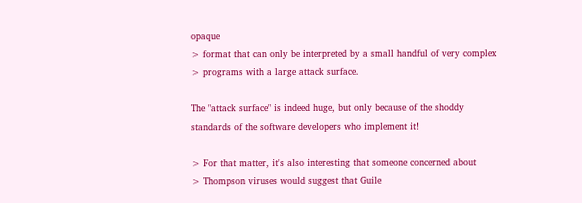opaque
> format that can only be interpreted by a small handful of very complex
> programs with a large attack surface.

The "attack surface" is indeed huge, but only because of the shoddy
standards of the software developers who implement it!

> For that matter, it's also interesting that someone concerned about
> Thompson viruses would suggest that Guile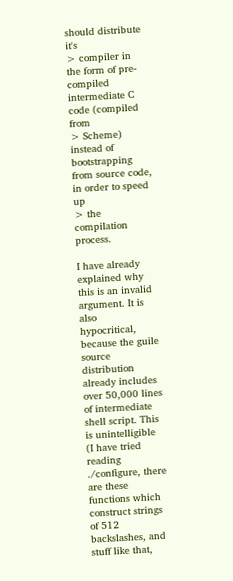should distribute it's
> compiler in the form of pre-compiled intermediate C code (compiled from
> Scheme) instead of bootstrapping from source code, in order to speed up
> the compilation process.

I have already explained why this is an invalid argument. It is also
hypocritical, because the guile source distribution already includes
over 50,000 lines of intermediate shell script. This is unintelligible
(I have tried reading ./configure, there are these functions which
construct strings of 512 backslashes, and stuff like that,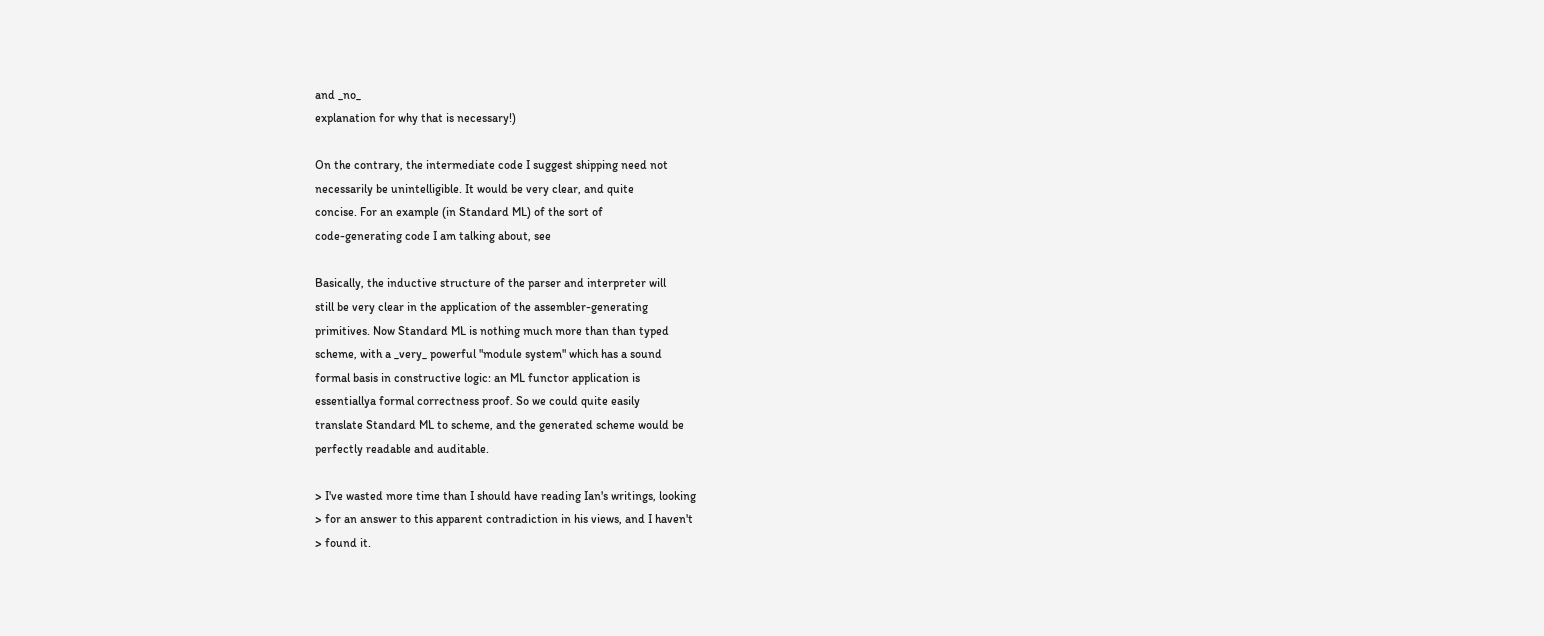and _no_
explanation for why that is necessary!)

On the contrary, the intermediate code I suggest shipping need not
necessarily be unintelligible. It would be very clear, and quite
concise. For an example (in Standard ML) of the sort of
code-generating code I am talking about, see

Basically, the inductive structure of the parser and interpreter will
still be very clear in the application of the assembler-generating
primitives. Now Standard ML is nothing much more than than typed
scheme, with a _very_ powerful "module system" which has a sound
formal basis in constructive logic: an ML functor application is
essentiallya formal correctness proof. So we could quite easily
translate Standard ML to scheme, and the generated scheme would be
perfectly readable and auditable.

> I've wasted more time than I should have reading Ian's writings, looking
> for an answer to this apparent contradiction in his views, and I haven't
> found it.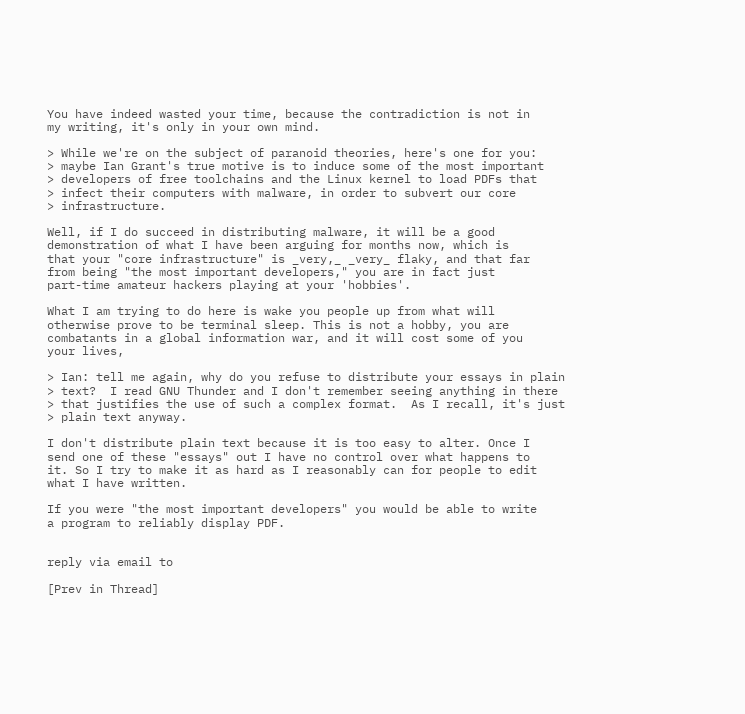You have indeed wasted your time, because the contradiction is not in
my writing, it's only in your own mind.

> While we're on the subject of paranoid theories, here's one for you:
> maybe Ian Grant's true motive is to induce some of the most important
> developers of free toolchains and the Linux kernel to load PDFs that
> infect their computers with malware, in order to subvert our core
> infrastructure.

Well, if I do succeed in distributing malware, it will be a good
demonstration of what I have been arguing for months now, which is
that your "core infrastructure" is _very,_ _very_ flaky, and that far
from being "the most important developers," you are in fact just
part-time amateur hackers playing at your 'hobbies'.

What I am trying to do here is wake you people up from what will
otherwise prove to be terminal sleep. This is not a hobby, you are
combatants in a global information war, and it will cost some of you
your lives,

> Ian: tell me again, why do you refuse to distribute your essays in plain
> text?  I read GNU Thunder and I don't remember seeing anything in there
> that justifies the use of such a complex format.  As I recall, it's just
> plain text anyway.

I don't distribute plain text because it is too easy to alter. Once I
send one of these "essays" out I have no control over what happens to
it. So I try to make it as hard as I reasonably can for people to edit
what I have written.

If you were "the most important developers" you would be able to write
a program to reliably display PDF.


reply via email to

[Prev in Thread]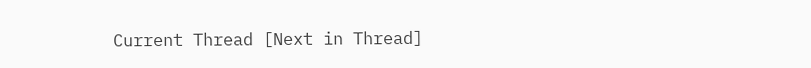Current Thread [Next in Thread]